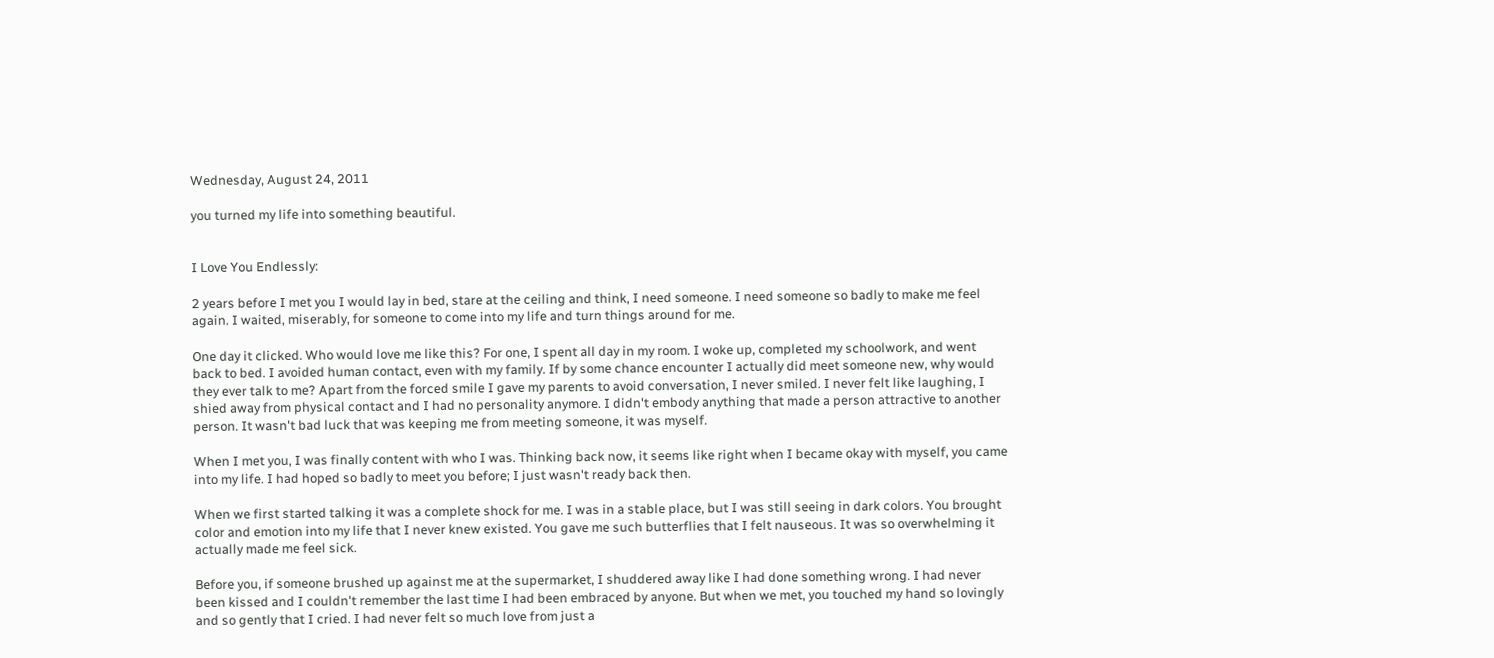Wednesday, August 24, 2011

you turned my life into something beautiful.


I Love You Endlessly:

2 years before I met you I would lay in bed, stare at the ceiling and think, I need someone. I need someone so badly to make me feel again. I waited, miserably, for someone to come into my life and turn things around for me.

One day it clicked. Who would love me like this? For one, I spent all day in my room. I woke up, completed my schoolwork, and went back to bed. I avoided human contact, even with my family. If by some chance encounter I actually did meet someone new, why would they ever talk to me? Apart from the forced smile I gave my parents to avoid conversation, I never smiled. I never felt like laughing, I shied away from physical contact and I had no personality anymore. I didn't embody anything that made a person attractive to another person. It wasn't bad luck that was keeping me from meeting someone, it was myself.

When I met you, I was finally content with who I was. Thinking back now, it seems like right when I became okay with myself, you came into my life. I had hoped so badly to meet you before; I just wasn't ready back then.

When we first started talking it was a complete shock for me. I was in a stable place, but I was still seeing in dark colors. You brought color and emotion into my life that I never knew existed. You gave me such butterflies that I felt nauseous. It was so overwhelming it actually made me feel sick.

Before you, if someone brushed up against me at the supermarket, I shuddered away like I had done something wrong. I had never been kissed and I couldn't remember the last time I had been embraced by anyone. But when we met, you touched my hand so lovingly and so gently that I cried. I had never felt so much love from just a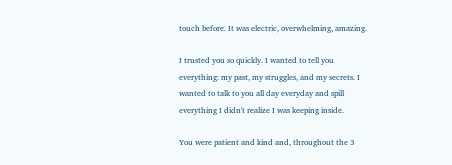touch before. It was electric, overwhelming, amazing.

I trusted you so quickly. I wanted to tell you everything: my past, my struggles, and my secrets. I wanted to talk to you all day everyday and spill everything I didn't realize I was keeping inside.

You were patient and kind and, throughout the 3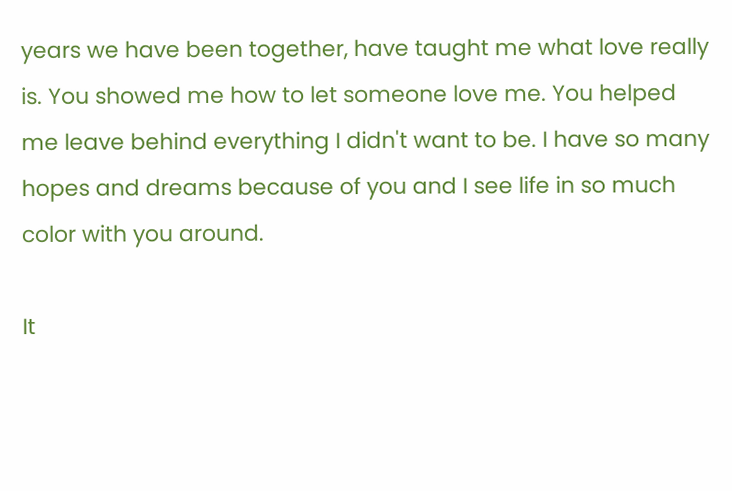years we have been together, have taught me what love really is. You showed me how to let someone love me. You helped me leave behind everything I didn't want to be. I have so many hopes and dreams because of you and I see life in so much color with you around.

It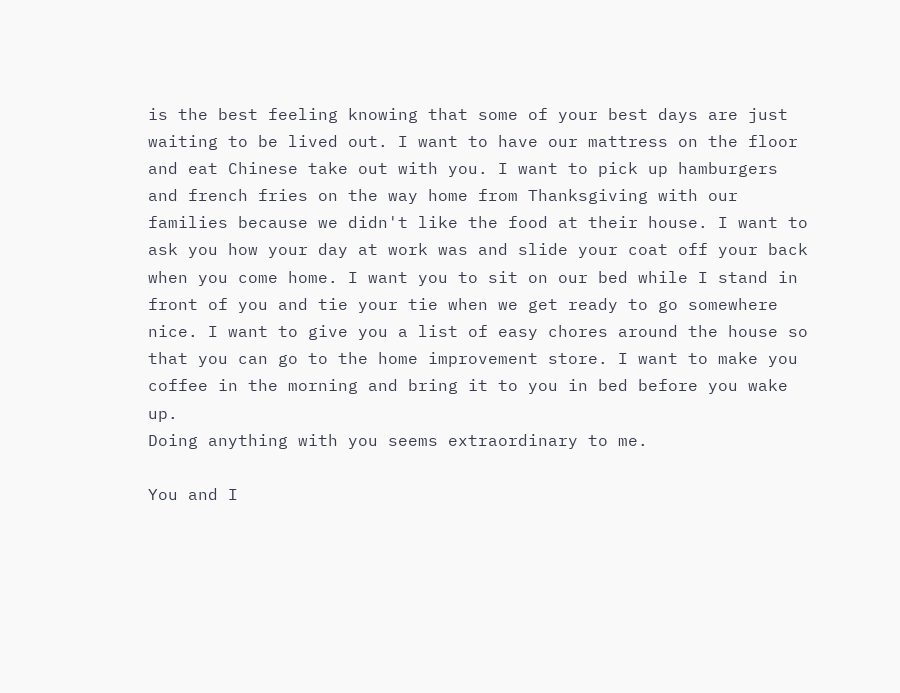is the best feeling knowing that some of your best days are just waiting to be lived out. I want to have our mattress on the floor and eat Chinese take out with you. I want to pick up hamburgers and french fries on the way home from Thanksgiving with our families because we didn't like the food at their house. I want to ask you how your day at work was and slide your coat off your back when you come home. I want you to sit on our bed while I stand in front of you and tie your tie when we get ready to go somewhere nice. I want to give you a list of easy chores around the house so that you can go to the home improvement store. I want to make you coffee in the morning and bring it to you in bed before you wake up.
Doing anything with you seems extraordinary to me.

You and I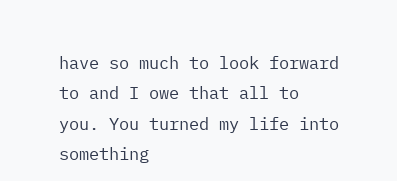have so much to look forward to and I owe that all to you. You turned my life into something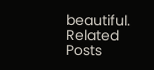beautiful.
Related Posts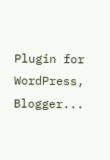Plugin for WordPress, Blogger...